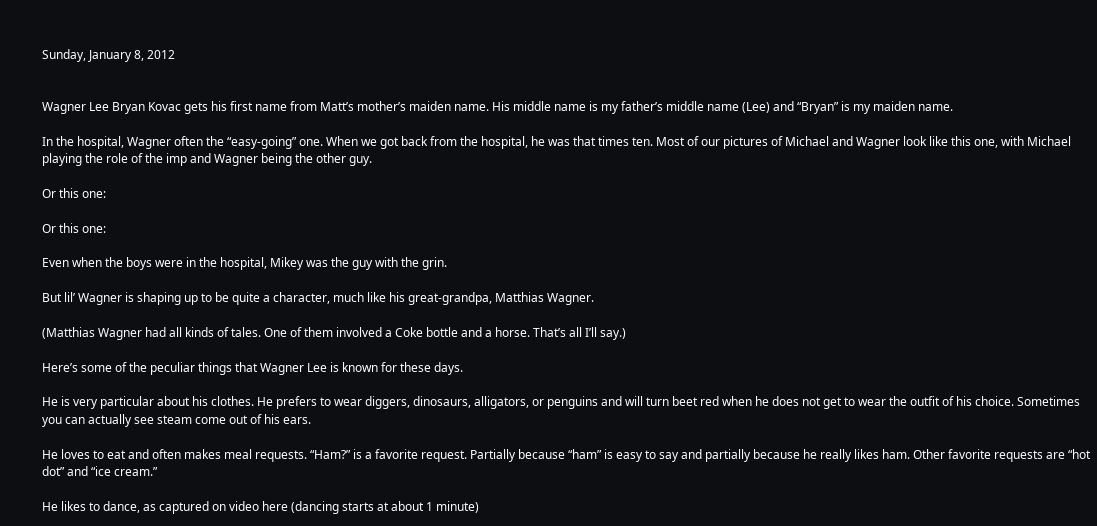Sunday, January 8, 2012


Wagner Lee Bryan Kovac gets his first name from Matt’s mother’s maiden name. His middle name is my father’s middle name (Lee) and “Bryan” is my maiden name.

In the hospital, Wagner often the “easy-going” one. When we got back from the hospital, he was that times ten. Most of our pictures of Michael and Wagner look like this one, with Michael playing the role of the imp and Wagner being the other guy.

Or this one:

Or this one:

Even when the boys were in the hospital, Mikey was the guy with the grin.

But lil’ Wagner is shaping up to be quite a character, much like his great-grandpa, Matthias Wagner.

(Matthias Wagner had all kinds of tales. One of them involved a Coke bottle and a horse. That’s all I’ll say.)

Here’s some of the peculiar things that Wagner Lee is known for these days.

He is very particular about his clothes. He prefers to wear diggers, dinosaurs, alligators, or penguins and will turn beet red when he does not get to wear the outfit of his choice. Sometimes you can actually see steam come out of his ears.

He loves to eat and often makes meal requests. “Ham?” is a favorite request. Partially because “ham” is easy to say and partially because he really likes ham. Other favorite requests are “hot dot” and “ice cream.”

He likes to dance, as captured on video here (dancing starts at about 1 minute)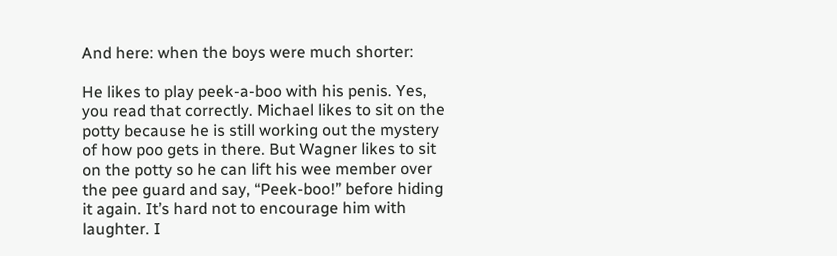And here: when the boys were much shorter:

He likes to play peek-a-boo with his penis. Yes, you read that correctly. Michael likes to sit on the potty because he is still working out the mystery of how poo gets in there. But Wagner likes to sit on the potty so he can lift his wee member over the pee guard and say, “Peek-boo!” before hiding it again. It’s hard not to encourage him with laughter. I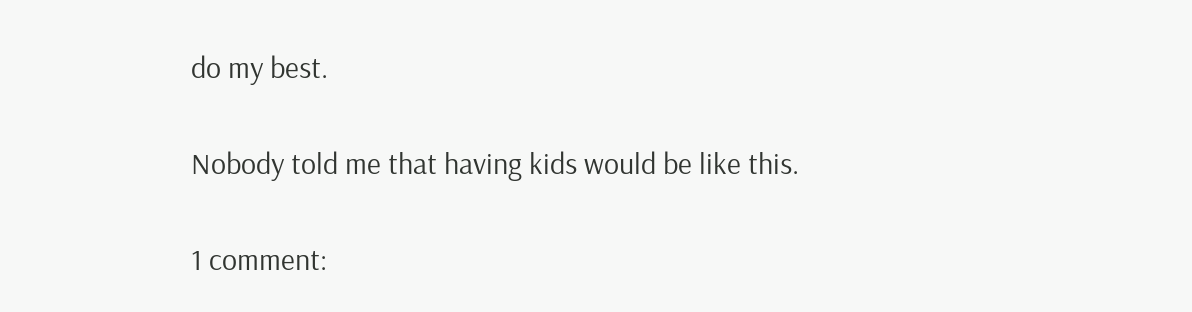do my best.

Nobody told me that having kids would be like this.

1 comment: